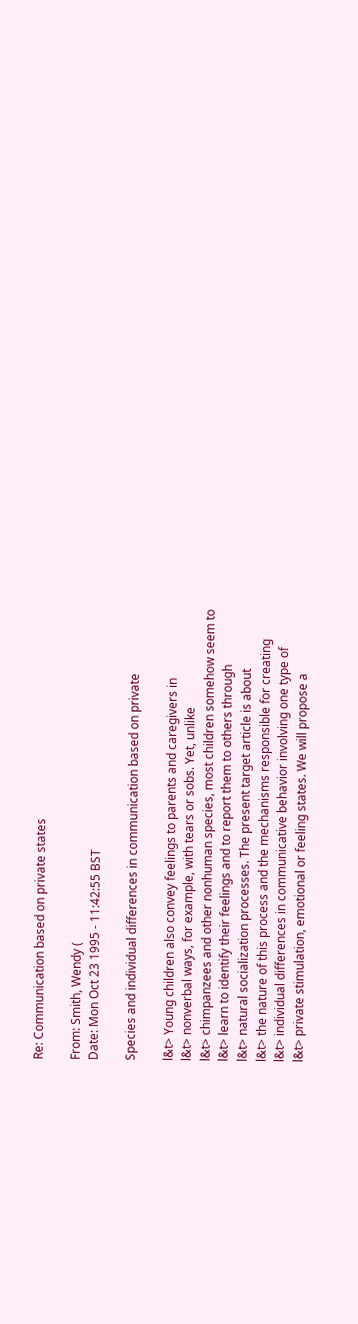Re: Communication based on private states

From: Smith, Wendy (
Date: Mon Oct 23 1995 - 11:42:55 BST

Species and individual differences in communication based on private

l&t> Young children also convey feelings to parents and caregivers in
l&t> nonverbal ways, for example, with tears or sobs. Yet, unlike
l&t> chimpanzees and other nonhuman species, most children somehow seem to
l&t> learn to identify their feelings and to report them to others through
l&t> natural socialization processes. The present target article is about
l&t> the nature of this process and the mechanisms responsible for creating
l&t> individual differences in communicative behavior involving one type of
l&t> private stimulation, emotional or feeling states. We will propose a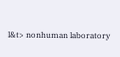l&t> nonhuman laboratory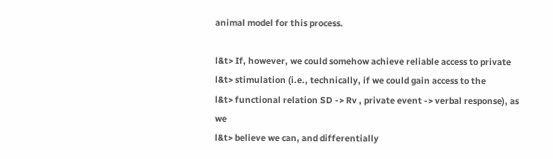animal model for this process.

l&t> If, however, we could somehow achieve reliable access to private
l&t> stimulation (i.e., technically, if we could gain access to the
l&t> functional relation SD -> Rv , private event -> verbal response), as we
l&t> believe we can, and differentially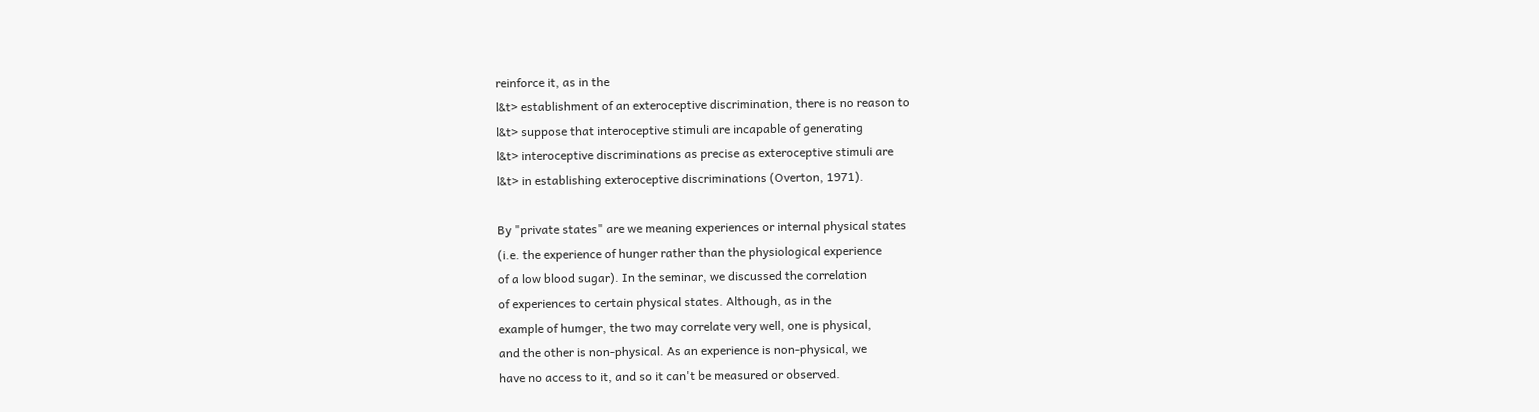reinforce it, as in the
l&t> establishment of an exteroceptive discrimination, there is no reason to
l&t> suppose that interoceptive stimuli are incapable of generating
l&t> interoceptive discriminations as precise as exteroceptive stimuli are
l&t> in establishing exteroceptive discriminations (Overton, 1971).

By "private states" are we meaning experiences or internal physical states
(i.e. the experience of hunger rather than the physiological experience
of a low blood sugar). In the seminar, we discussed the correlation
of experiences to certain physical states. Although, as in the
example of humger, the two may correlate very well, one is physical,
and the other is non-physical. As an experience is non-physical, we
have no access to it, and so it can't be measured or observed.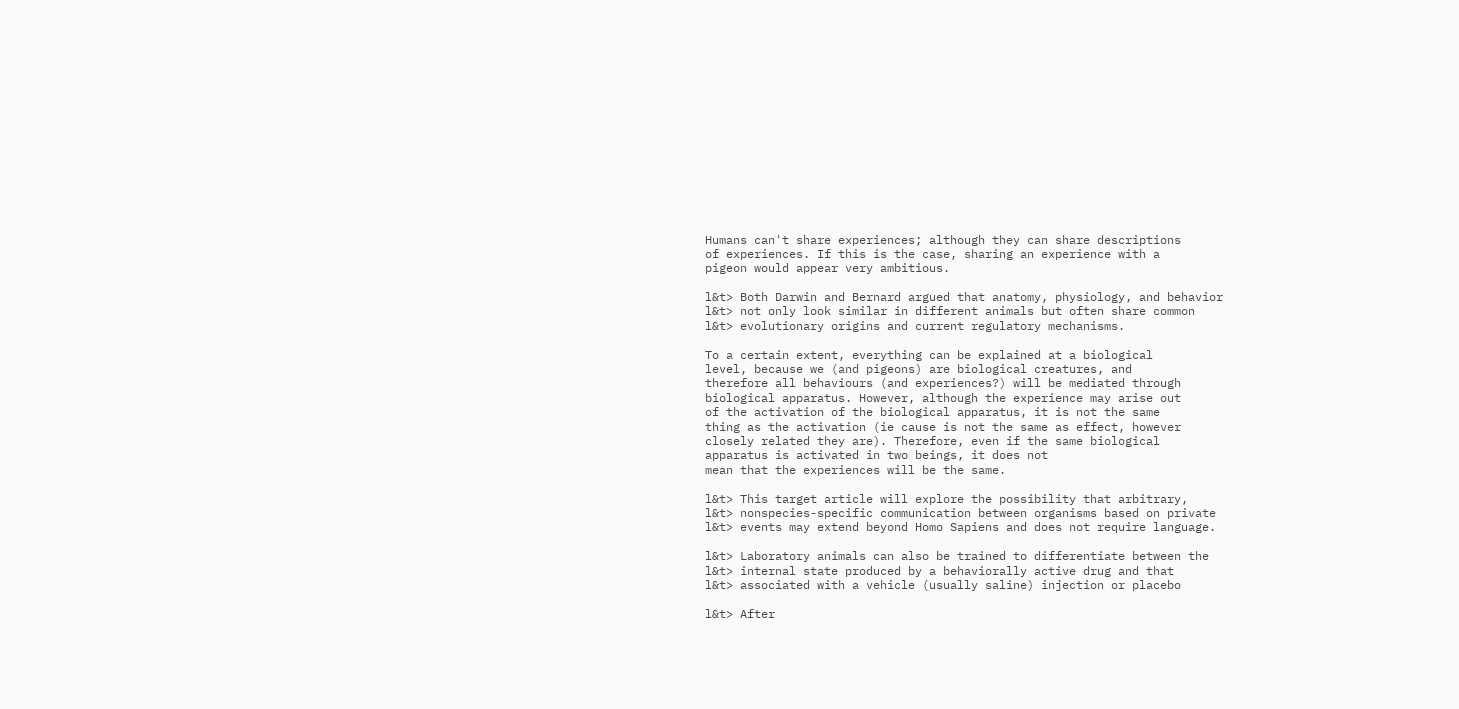Humans can't share experiences; although they can share descriptions
of experiences. If this is the case, sharing an experience with a
pigeon would appear very ambitious.

l&t> Both Darwin and Bernard argued that anatomy, physiology, and behavior
l&t> not only look similar in different animals but often share common
l&t> evolutionary origins and current regulatory mechanisms.

To a certain extent, everything can be explained at a biological
level, because we (and pigeons) are biological creatures, and
therefore all behaviours (and experiences?) will be mediated through
biological apparatus. However, although the experience may arise out
of the activation of the biological apparatus, it is not the same
thing as the activation (ie cause is not the same as effect, however
closely related they are). Therefore, even if the same biological
apparatus is activated in two beings, it does not
mean that the experiences will be the same.

l&t> This target article will explore the possibility that arbitrary,
l&t> nonspecies-specific communication between organisms based on private
l&t> events may extend beyond Homo Sapiens and does not require language.

l&t> Laboratory animals can also be trained to differentiate between the
l&t> internal state produced by a behaviorally active drug and that
l&t> associated with a vehicle (usually saline) injection or placebo

l&t> After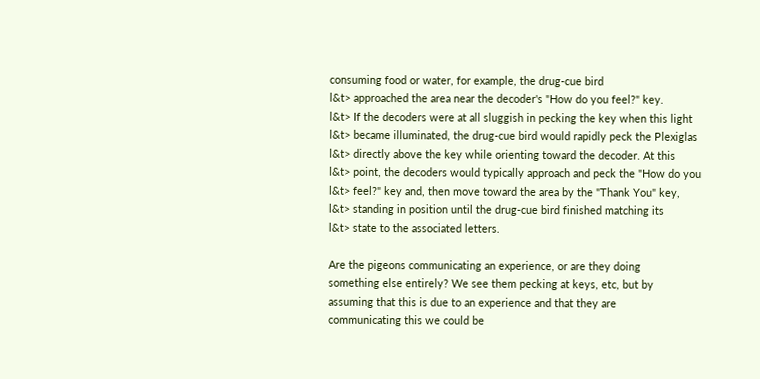consuming food or water, for example, the drug-cue bird
l&t> approached the area near the decoder's "How do you feel?" key.
l&t> If the decoders were at all sluggish in pecking the key when this light
l&t> became illuminated, the drug-cue bird would rapidly peck the Plexiglas
l&t> directly above the key while orienting toward the decoder. At this
l&t> point, the decoders would typically approach and peck the "How do you
l&t> feel?" key and, then move toward the area by the "Thank You" key,
l&t> standing in position until the drug-cue bird finished matching its
l&t> state to the associated letters.

Are the pigeons communicating an experience, or are they doing
something else entirely? We see them pecking at keys, etc, but by
assuming that this is due to an experience and that they are
communicating this we could be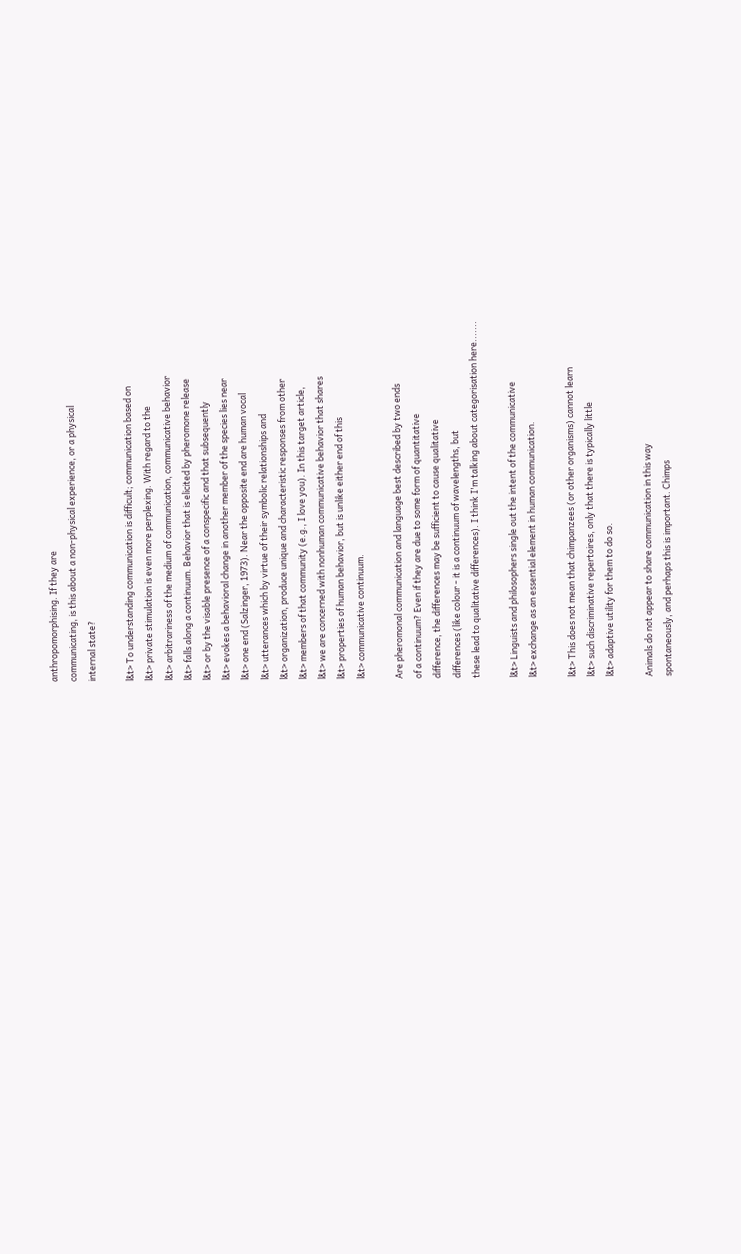anthropomorphising. If they are
communicating, is this about a non-physical experience, or a physical
internal state?

l&t> To understanding communication is difficult; communication based on
l&t> private stimulation is even more perplexing. With regard to the
l&t> arbitrariness of the medium of communication, communicative behavior
l&t> falls along a continuum. Behavior that is elicited by pheromone release
l&t> or by the visable presence of a conspecific and that subsequently
l&t> evokes a behavioral change in another member of the species lies near
l&t> one end (Salzinger, 1973). Near the opposite end are human vocal
l&t> utterances which by virtue of their symbolic relationships and
l&t> organization, produce unique and characteristic responses from other
l&t> members of that community (e.g., I love you). In this target article,
l&t> we are concerned with nonhuman communicative behavior that shares
l&t> properties of human behavior, but is unlike either end of this
l&t> communicative continuum.

Are pheromonal communication and language best described by two ends
of a continuum? Even if they are due to some form of quantitative
difference, the differences may be sufficient to cause qualitative
differences (like colour - it is a continuum of wavelengths, but
these lead to qualitative differences). I think I'm talking about categorisation here.......

l&t> Linguists and philosophers single out the intent of the communicative
l&t> exchange as an essential element in human communication.

l&t> This does not mean that chimpanzees (or other organisms) cannot learn
l&t> such discriminative repertoires, only that there is typically little
l&t> adaptive utility for them to do so.

Animals do not appear to share communication in this way
spontaneously, and perhaps this is important. Chimps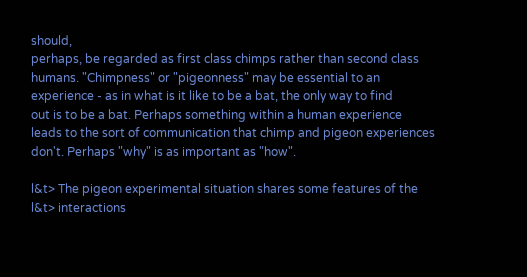should,
perhaps, be regarded as first class chimps rather than second class
humans. "Chimpness" or "pigeonness" may be essential to an
experience - as in what is it like to be a bat, the only way to find
out is to be a bat. Perhaps something within a human experience
leads to the sort of communication that chimp and pigeon experiences
don't. Perhaps "why" is as important as "how".

l&t> The pigeon experimental situation shares some features of the
l&t> interactions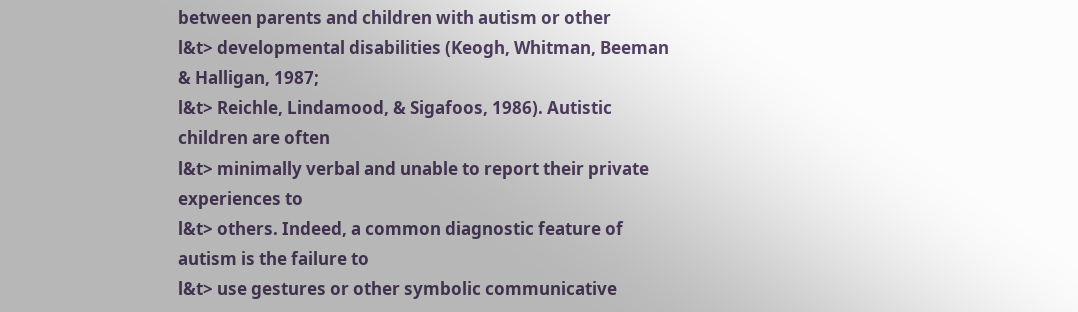between parents and children with autism or other
l&t> developmental disabilities (Keogh, Whitman, Beeman & Halligan, 1987;
l&t> Reichle, Lindamood, & Sigafoos, 1986). Autistic children are often
l&t> minimally verbal and unable to report their private experiences to
l&t> others. Indeed, a common diagnostic feature of autism is the failure to
l&t> use gestures or other symbolic communicative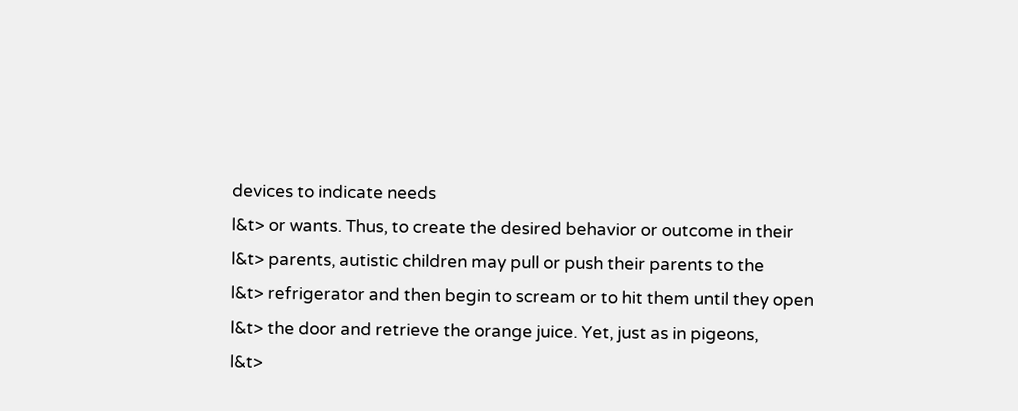devices to indicate needs
l&t> or wants. Thus, to create the desired behavior or outcome in their
l&t> parents, autistic children may pull or push their parents to the
l&t> refrigerator and then begin to scream or to hit them until they open
l&t> the door and retrieve the orange juice. Yet, just as in pigeons,
l&t>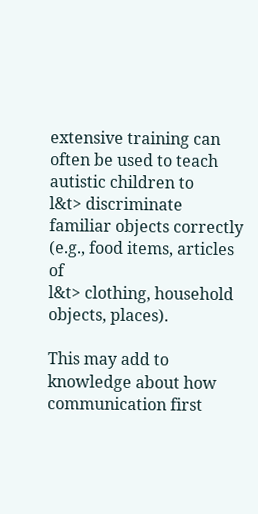extensive training can often be used to teach autistic children to
l&t> discriminate familiar objects correctly (e.g., food items, articles of
l&t> clothing, household objects, places).

This may add to knowledge about how communication first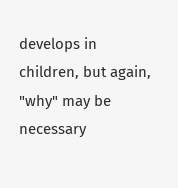develops in
children, but again, "why" may be necessary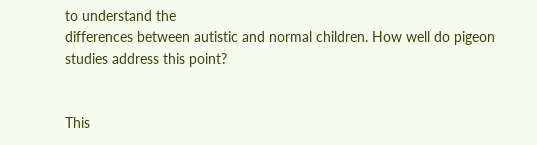to understand the
differences between autistic and normal children. How well do pigeon
studies address this point?


This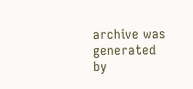archive was generated by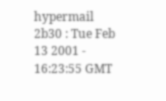hypermail 2b30 : Tue Feb 13 2001 - 16:23:55 GMT